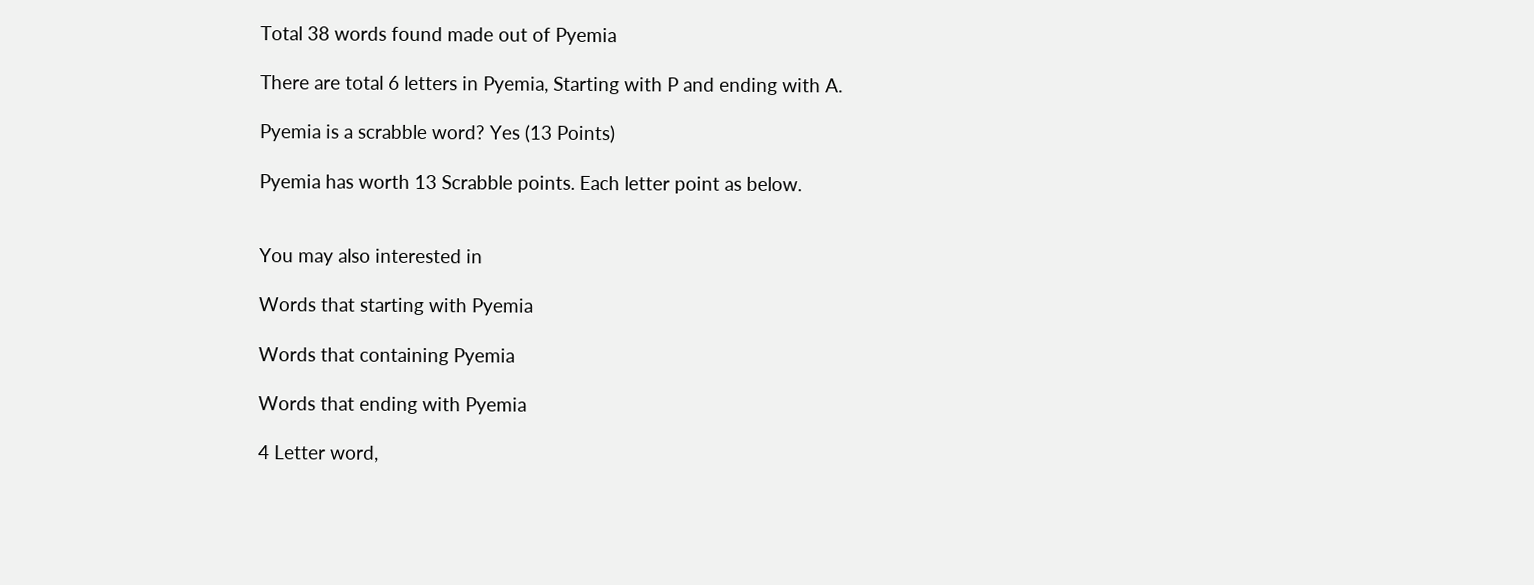Total 38 words found made out of Pyemia

There are total 6 letters in Pyemia, Starting with P and ending with A.

Pyemia is a scrabble word? Yes (13 Points)

Pyemia has worth 13 Scrabble points. Each letter point as below.


You may also interested in

Words that starting with Pyemia

Words that containing Pyemia

Words that ending with Pyemia

4 Letter word,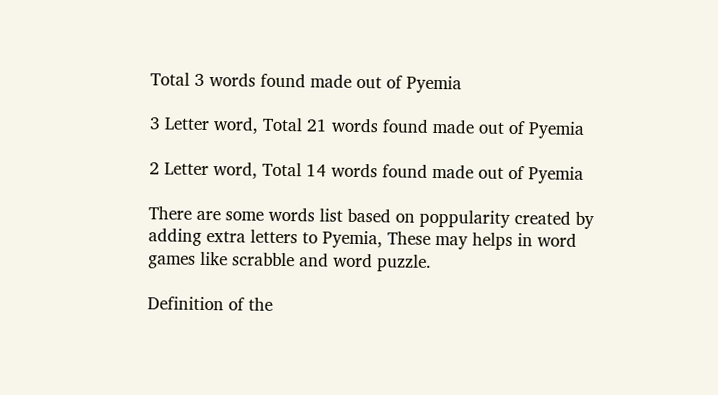Total 3 words found made out of Pyemia

3 Letter word, Total 21 words found made out of Pyemia

2 Letter word, Total 14 words found made out of Pyemia

There are some words list based on poppularity created by adding extra letters to Pyemia, These may helps in word games like scrabble and word puzzle.

Definition of the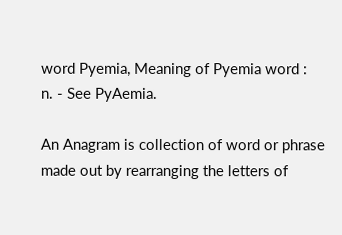word Pyemia, Meaning of Pyemia word :
n. - See PyAemia.

An Anagram is collection of word or phrase made out by rearranging the letters of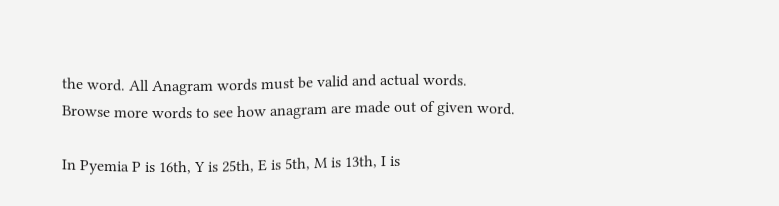the word. All Anagram words must be valid and actual words.
Browse more words to see how anagram are made out of given word.

In Pyemia P is 16th, Y is 25th, E is 5th, M is 13th, I is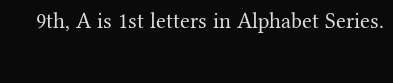9th, A is 1st letters in Alphabet Series.